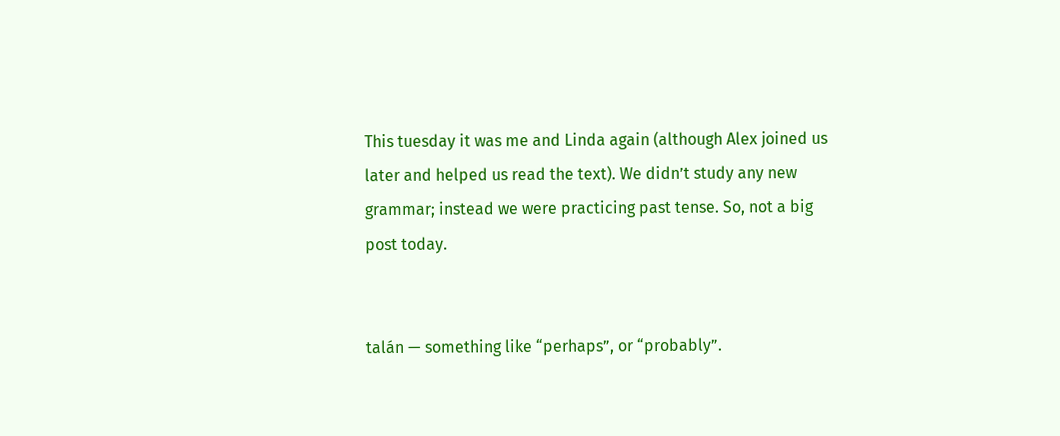This tuesday it was me and Linda again (although Alex joined us later and helped us read the text). We didn’t study any new grammar; instead we were practicing past tense. So, not a big post today.


talán — something like “perhaps”, or “probably”.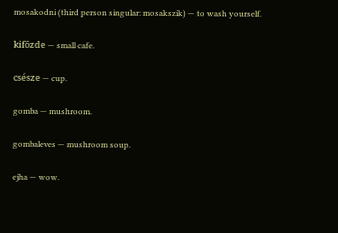mosakodni (third person singular: mosakszik) — to wash yourself.

kifőzde — small cafe.

csésze — cup.

gomba — mushroom.

gombaleves — mushroom soup.

ejha — wow.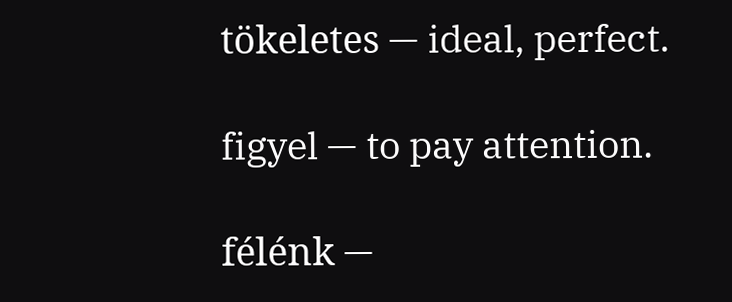tökeletes — ideal, perfect.

figyel — to pay attention.

félénk —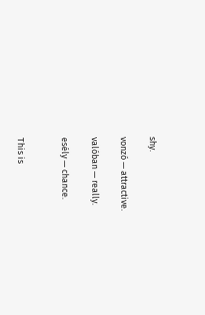shy.

vonzó — attractive.

valóban — really.

esély — chance.


This is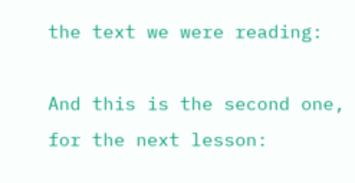the text we were reading:

And this is the second one, for the next lesson: